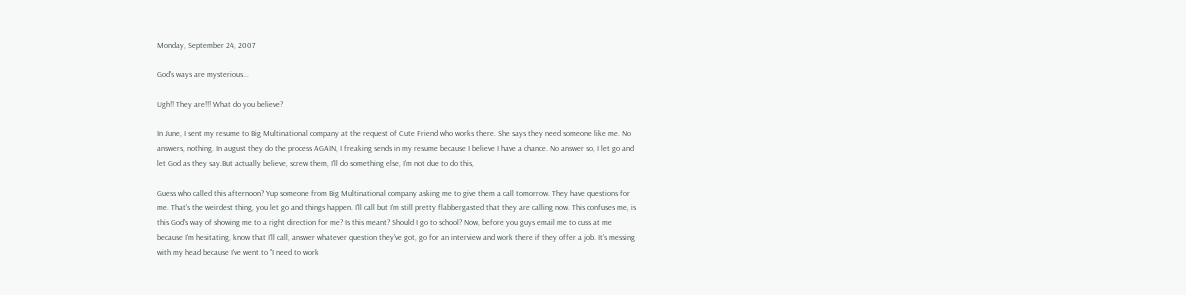Monday, September 24, 2007

God's ways are mysterious...

Ugh!! They are!!! What do you believe?

In June, I sent my resume to Big Multinational company at the request of Cute Friend who works there. She says they need someone like me. No answers, nothing. In august they do the process AGAIN, I freaking sends in my resume because I believe I have a chance. No answer so, I let go and let God as they say.But actually believe, screw them, I'll do something else, I'm not due to do this,

Guess who called this afternoon? Yup someone from Big Multinational company asking me to give them a call tomorrow. They have questions for me. That's the weirdest thing, you let go and things happen. I'll call but I'm still pretty flabbergasted that they are calling now. This confuses me, is this God's way of showing me to a right direction for me? Is this meant? Should I go to school? Now, before you guys email me to cuss at me because I'm hesitating, know that I'll call, answer whatever question they've got, go for an interview and work there if they offer a job. It's messing with my head because I've went to "I need to work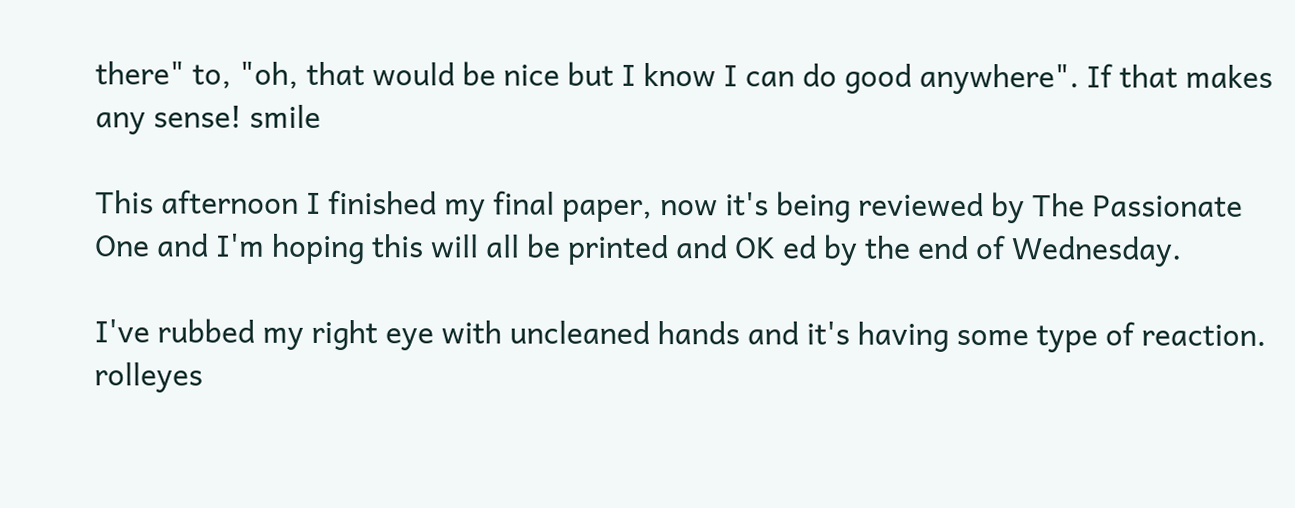there" to, "oh, that would be nice but I know I can do good anywhere". If that makes any sense! smile

This afternoon I finished my final paper, now it's being reviewed by The Passionate One and I'm hoping this will all be printed and OK ed by the end of Wednesday.

I've rubbed my right eye with uncleaned hands and it's having some type of reaction. rolleyes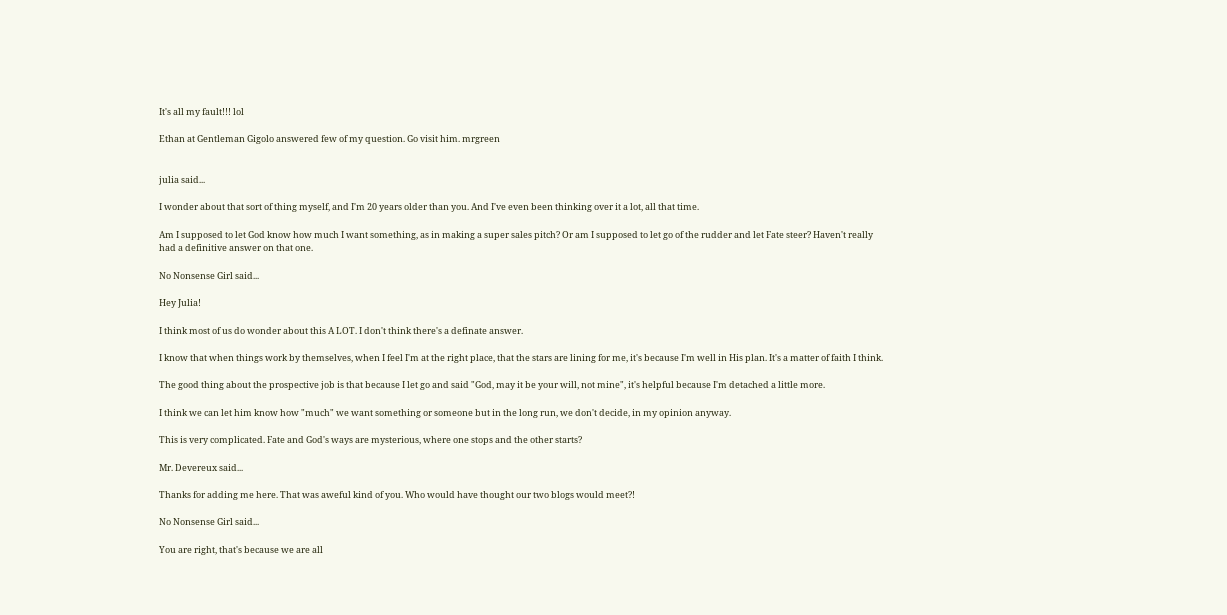It's all my fault!!! lol

Ethan at Gentleman Gigolo answered few of my question. Go visit him. mrgreen


julia said...

I wonder about that sort of thing myself, and I'm 20 years older than you. And I've even been thinking over it a lot, all that time.

Am I supposed to let God know how much I want something, as in making a super sales pitch? Or am I supposed to let go of the rudder and let Fate steer? Haven't really had a definitive answer on that one.

No Nonsense Girl said...

Hey Julia!

I think most of us do wonder about this A LOT. I don't think there's a definate answer.

I know that when things work by themselves, when I feel I'm at the right place, that the stars are lining for me, it's because I'm well in His plan. It's a matter of faith I think.

The good thing about the prospective job is that because I let go and said "God, may it be your will, not mine", it's helpful because I'm detached a little more.

I think we can let him know how "much" we want something or someone but in the long run, we don't decide, in my opinion anyway.

This is very complicated. Fate and God's ways are mysterious, where one stops and the other starts?

Mr. Devereux said...

Thanks for adding me here. That was aweful kind of you. Who would have thought our two blogs would meet?!

No Nonsense Girl said...

You are right, that's because we are all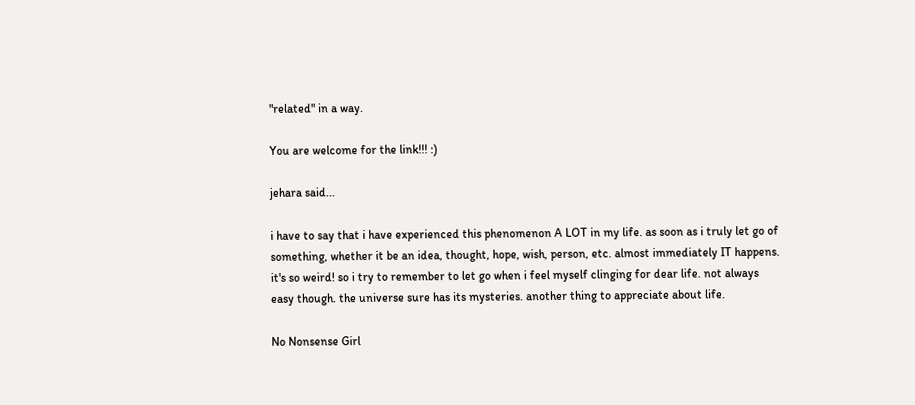"related" in a way.

You are welcome for the link!!! :)

jehara said...

i have to say that i have experienced this phenomenon A LOT in my life. as soon as i truly let go of something, whether it be an idea, thought, hope, wish, person, etc. almost immediately IT happens. it's so weird! so i try to remember to let go when i feel myself clinging for dear life. not always easy though. the universe sure has its mysteries. another thing to appreciate about life.

No Nonsense Girl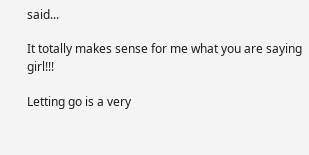said...

It totally makes sense for me what you are saying girl!!!

Letting go is a very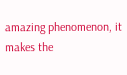amazing phenomenon, it makes the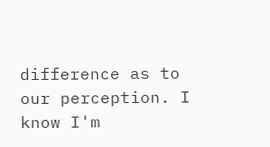difference as to our perception. I know I'm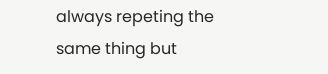always repeting the same thing but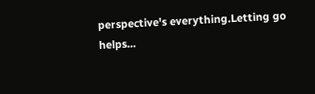perspective's everything.Letting go helps...